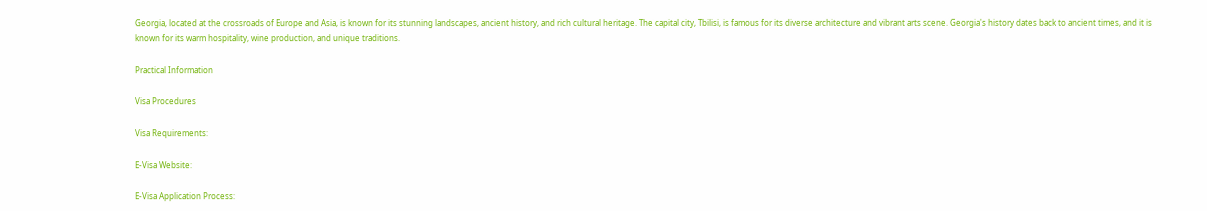Georgia, located at the crossroads of Europe and Asia, is known for its stunning landscapes, ancient history, and rich cultural heritage. The capital city, Tbilisi, is famous for its diverse architecture and vibrant arts scene. Georgia's history dates back to ancient times, and it is known for its warm hospitality, wine production, and unique traditions.

Practical Information

Visa Procedures

Visa Requirements:

E-Visa Website:

E-Visa Application Process: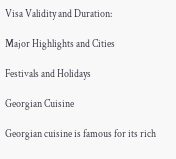Visa Validity and Duration:

Major Highlights and Cities

Festivals and Holidays

Georgian Cuisine

Georgian cuisine is famous for its rich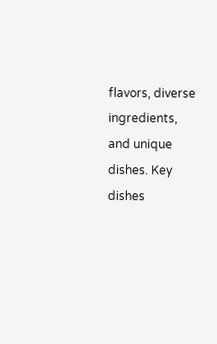flavors, diverse ingredients, and unique dishes. Key dishes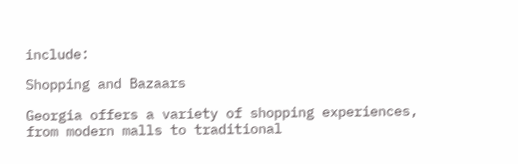include:

Shopping and Bazaars

Georgia offers a variety of shopping experiences, from modern malls to traditional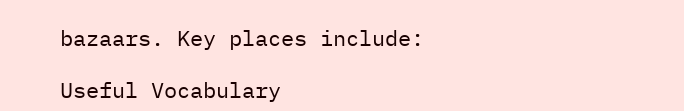bazaars. Key places include:

Useful Vocabulary